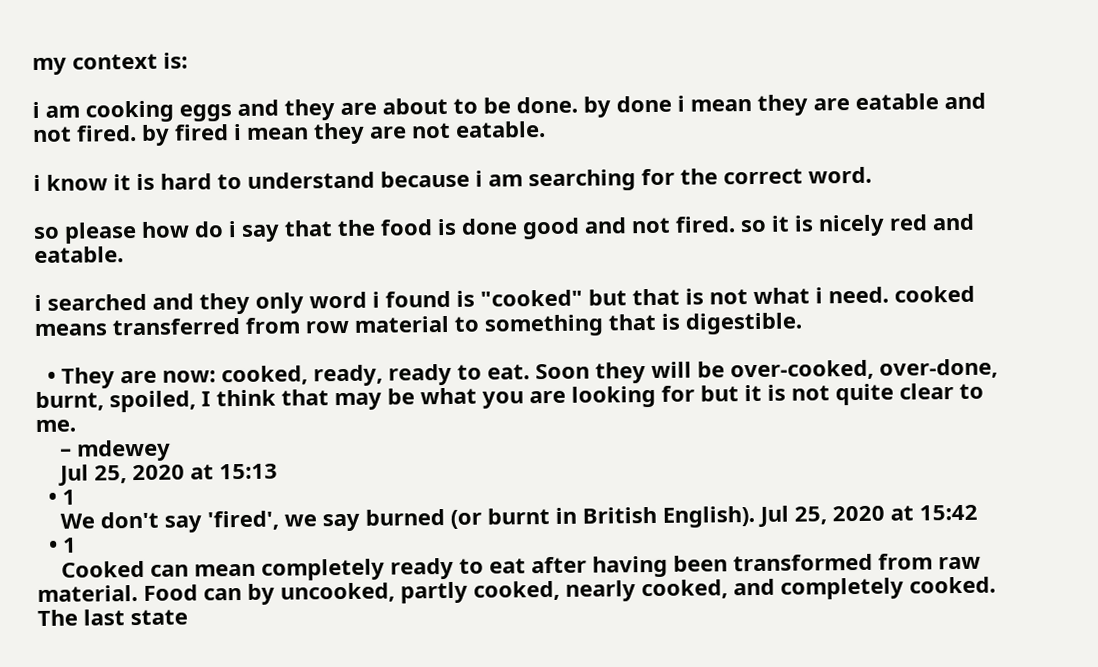my context is:

i am cooking eggs and they are about to be done. by done i mean they are eatable and not fired. by fired i mean they are not eatable.

i know it is hard to understand because i am searching for the correct word.

so please how do i say that the food is done good and not fired. so it is nicely red and eatable.

i searched and they only word i found is "cooked" but that is not what i need. cooked means transferred from row material to something that is digestible.

  • They are now: cooked, ready, ready to eat. Soon they will be over-cooked, over-done, burnt, spoiled, I think that may be what you are looking for but it is not quite clear to me.
    – mdewey
    Jul 25, 2020 at 15:13
  • 1
    We don't say 'fired', we say burned (or burnt in British English). Jul 25, 2020 at 15:42
  • 1
    Cooked can mean completely ready to eat after having been transformed from raw material. Food can by uncooked, partly cooked, nearly cooked, and completely cooked. The last state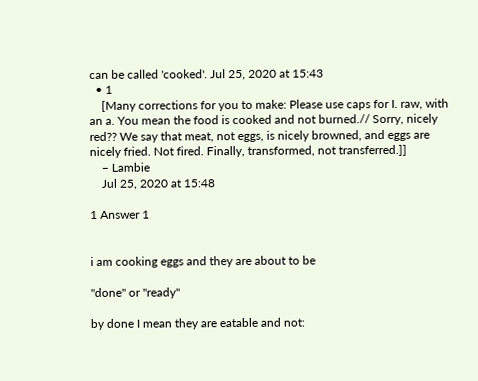can be called 'cooked'. Jul 25, 2020 at 15:43
  • 1
    [Many corrections for you to make: Please use caps for I. raw, with an a. You mean the food is cooked and not burned.// Sorry, nicely red?? We say that meat, not eggs, is nicely browned, and eggs are nicely fried. Not fired. Finally, transformed, not transferred.]]
    – Lambie
    Jul 25, 2020 at 15:48

1 Answer 1


i am cooking eggs and they are about to be

"done" or "ready"

by done I mean they are eatable and not: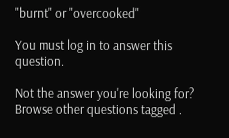"burnt" or "overcooked"

You must log in to answer this question.

Not the answer you're looking for? Browse other questions tagged .